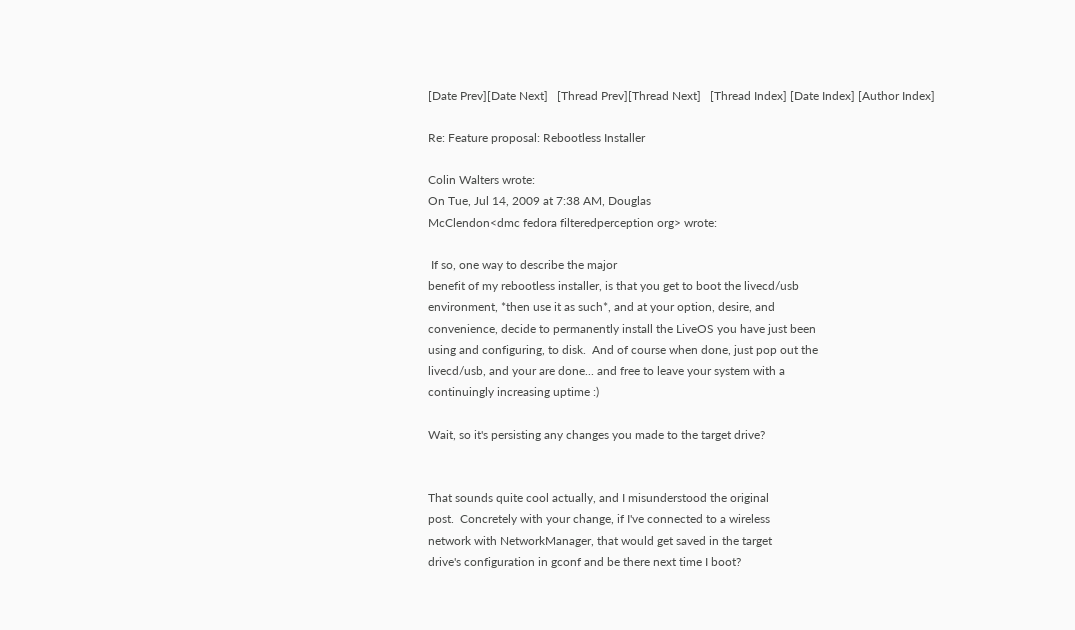[Date Prev][Date Next]   [Thread Prev][Thread Next]   [Thread Index] [Date Index] [Author Index]

Re: Feature proposal: Rebootless Installer

Colin Walters wrote:
On Tue, Jul 14, 2009 at 7:38 AM, Douglas
McClendon<dmc fedora filteredperception org> wrote:

 If so, one way to describe the major
benefit of my rebootless installer, is that you get to boot the livecd/usb
environment, *then use it as such*, and at your option, desire, and
convenience, decide to permanently install the LiveOS you have just been
using and configuring, to disk.  And of course when done, just pop out the
livecd/usb, and your are done... and free to leave your system with a
continuingly increasing uptime :)

Wait, so it's persisting any changes you made to the target drive?


That sounds quite cool actually, and I misunderstood the original
post.  Concretely with your change, if I've connected to a wireless
network with NetworkManager, that would get saved in the target
drive's configuration in gconf and be there next time I boot?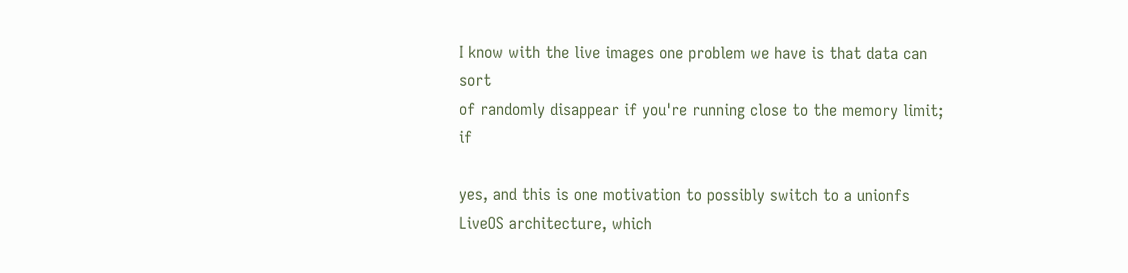I know with the live images one problem we have is that data can sort
of randomly disappear if you're running close to the memory limit; if

yes, and this is one motivation to possibly switch to a unionfs LiveOS architecture, which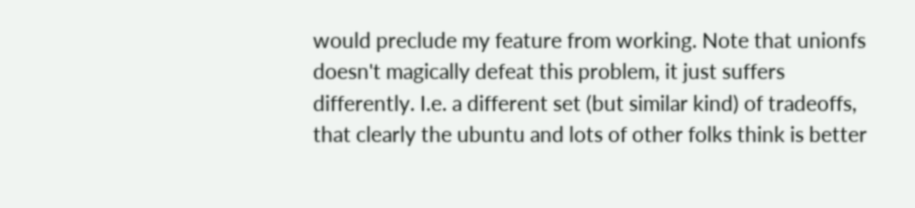would preclude my feature from working. Note that unionfs doesn't magically defeat this problem, it just suffers differently. I.e. a different set (but similar kind) of tradeoffs, that clearly the ubuntu and lots of other folks think is better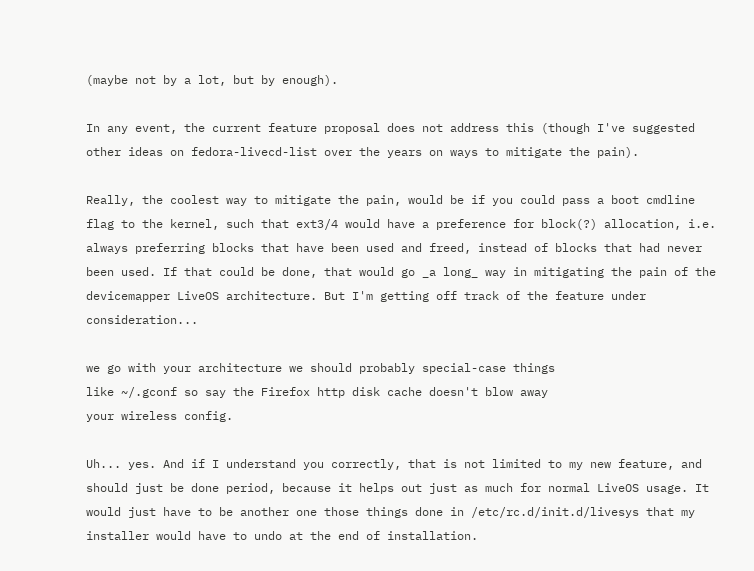(maybe not by a lot, but by enough).

In any event, the current feature proposal does not address this (though I've suggested other ideas on fedora-livecd-list over the years on ways to mitigate the pain).

Really, the coolest way to mitigate the pain, would be if you could pass a boot cmdline flag to the kernel, such that ext3/4 would have a preference for block(?) allocation, i.e. always preferring blocks that have been used and freed, instead of blocks that had never been used. If that could be done, that would go _a long_ way in mitigating the pain of the devicemapper LiveOS architecture. But I'm getting off track of the feature under consideration...

we go with your architecture we should probably special-case things
like ~/.gconf so say the Firefox http disk cache doesn't blow away
your wireless config.

Uh... yes. And if I understand you correctly, that is not limited to my new feature, and should just be done period, because it helps out just as much for normal LiveOS usage. It would just have to be another one those things done in /etc/rc.d/init.d/livesys that my installer would have to undo at the end of installation.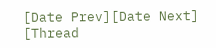[Date Prev][Date Next]   [Thread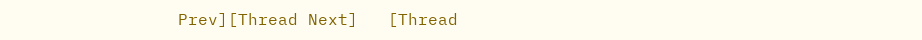Prev][Thread Next]   [Thread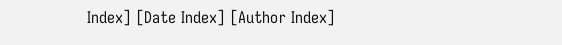Index] [Date Index] [Author Index]